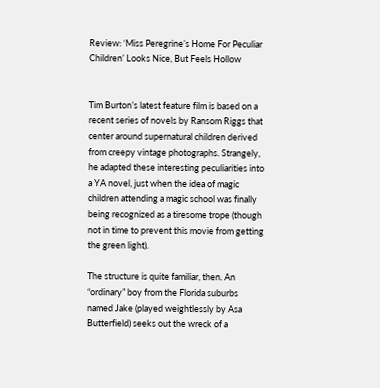Review: ‘Miss Peregrine’s Home For Peculiar Children’ Looks Nice, But Feels Hollow


Tim Burton’s latest feature film is based on a recent series of novels by Ransom Riggs that center around supernatural children derived from creepy vintage photographs. Strangely, he adapted these interesting peculiarities into a YA novel, just when the idea of magic children attending a magic school was finally being recognized as a tiresome trope (though not in time to prevent this movie from getting the green light).

The structure is quite familiar, then. An “ordinary” boy from the Florida suburbs named Jake (played weightlessly by Asa Butterfield) seeks out the wreck of a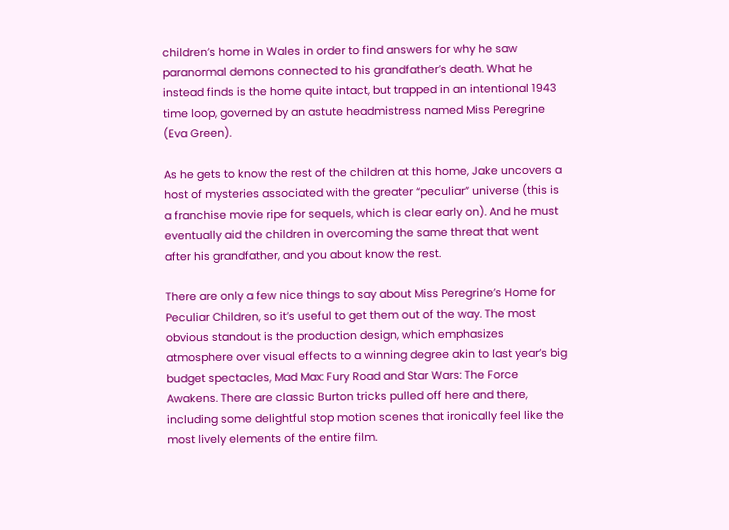children’s home in Wales in order to find answers for why he saw paranormal demons connected to his grandfather’s death. What he instead finds is the home quite intact, but trapped in an intentional 1943 time loop, governed by an astute headmistress named Miss Peregrine (Eva Green).

As he gets to know the rest of the children at this home, Jake uncovers a host of mysteries associated with the greater “peculiar” universe (this is a franchise movie ripe for sequels, which is clear early on). And he must eventually aid the children in overcoming the same threat that went after his grandfather, and you about know the rest.

There are only a few nice things to say about Miss Peregrine’s Home for Peculiar Children, so it’s useful to get them out of the way. The most obvious standout is the production design, which emphasizes atmosphere over visual effects to a winning degree akin to last year’s big budget spectacles, Mad Max: Fury Road and Star Wars: The Force Awakens. There are classic Burton tricks pulled off here and there, including some delightful stop motion scenes that ironically feel like the most lively elements of the entire film.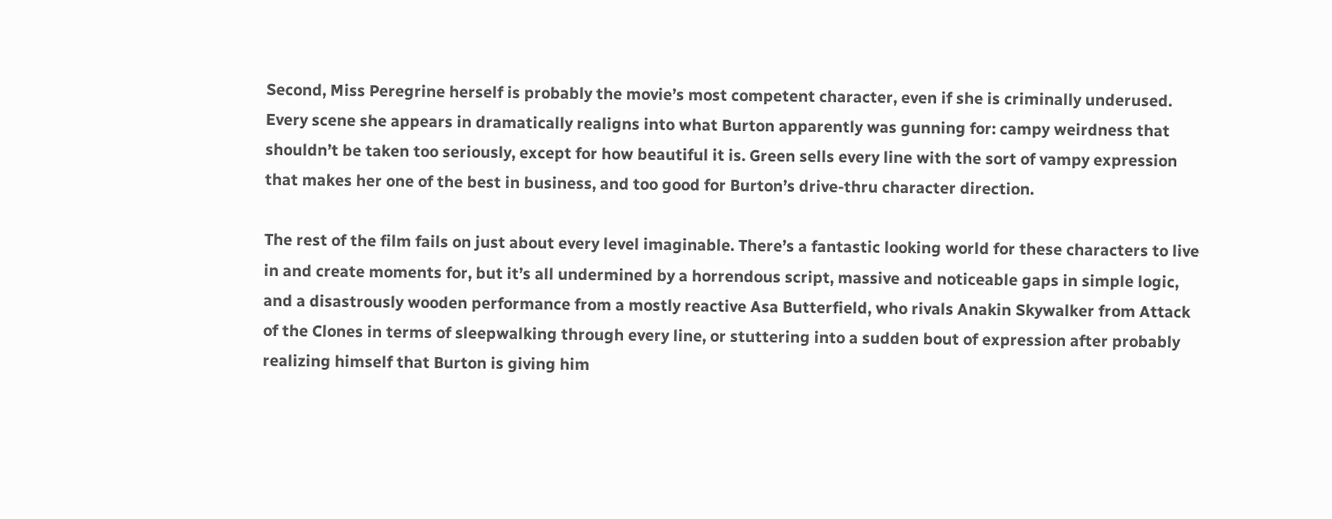Second, Miss Peregrine herself is probably the movie’s most competent character, even if she is criminally underused. Every scene she appears in dramatically realigns into what Burton apparently was gunning for: campy weirdness that shouldn’t be taken too seriously, except for how beautiful it is. Green sells every line with the sort of vampy expression that makes her one of the best in business, and too good for Burton’s drive-thru character direction.

The rest of the film fails on just about every level imaginable. There’s a fantastic looking world for these characters to live in and create moments for, but it’s all undermined by a horrendous script, massive and noticeable gaps in simple logic, and a disastrously wooden performance from a mostly reactive Asa Butterfield, who rivals Anakin Skywalker from Attack of the Clones in terms of sleepwalking through every line, or stuttering into a sudden bout of expression after probably realizing himself that Burton is giving him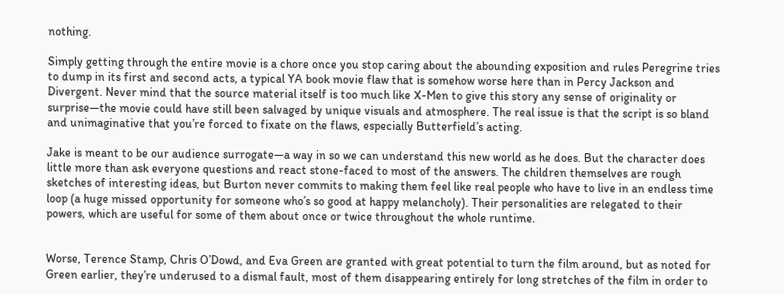nothing.

Simply getting through the entire movie is a chore once you stop caring about the abounding exposition and rules Peregrine tries to dump in its first and second acts, a typical YA book movie flaw that is somehow worse here than in Percy Jackson and Divergent. Never mind that the source material itself is too much like X-Men to give this story any sense of originality or surprise—the movie could have still been salvaged by unique visuals and atmosphere. The real issue is that the script is so bland and unimaginative that you’re forced to fixate on the flaws, especially Butterfield’s acting.

Jake is meant to be our audience surrogate—a way in so we can understand this new world as he does. But the character does little more than ask everyone questions and react stone-faced to most of the answers. The children themselves are rough sketches of interesting ideas, but Burton never commits to making them feel like real people who have to live in an endless time loop (a huge missed opportunity for someone who’s so good at happy melancholy). Their personalities are relegated to their powers, which are useful for some of them about once or twice throughout the whole runtime.


Worse, Terence Stamp, Chris O’Dowd, and Eva Green are granted with great potential to turn the film around, but as noted for Green earlier, they’re underused to a dismal fault, most of them disappearing entirely for long stretches of the film in order to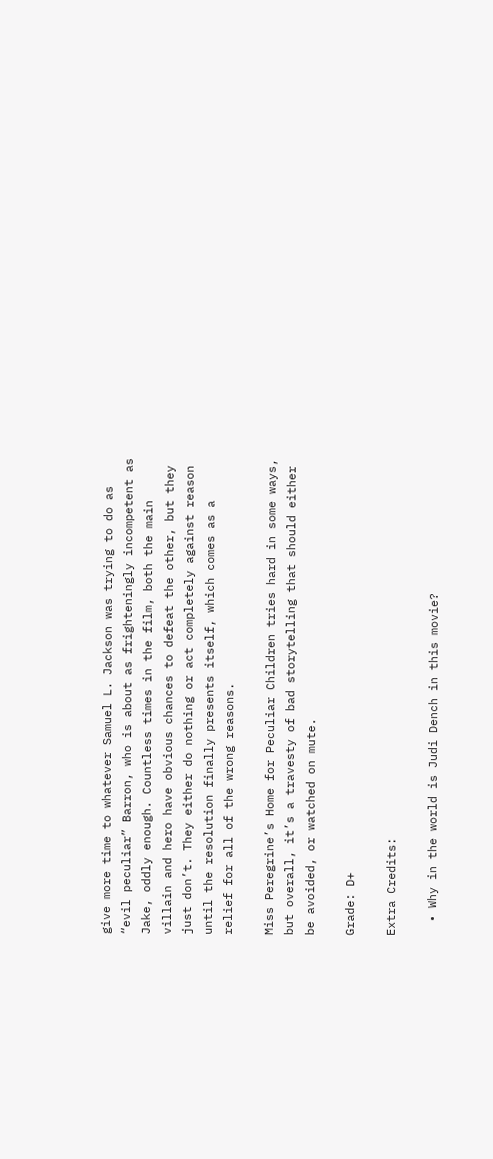give more time to whatever Samuel L. Jackson was trying to do as “evil peculiar” Barron, who is about as frighteningly incompetent as Jake, oddly enough. Countless times in the film, both the main villain and hero have obvious chances to defeat the other, but they just don’t. They either do nothing or act completely against reason until the resolution finally presents itself, which comes as a relief for all of the wrong reasons.

Miss Peregrine’s Home for Peculiar Children tries hard in some ways, but overall, it’s a travesty of bad storytelling that should either be avoided, or watched on mute.

Grade: D+

Extra Credits:

  • Why in the world is Judi Dench in this movie?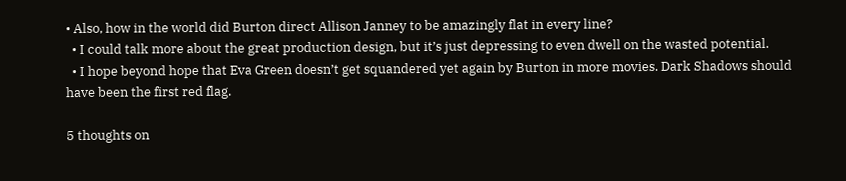• Also, how in the world did Burton direct Allison Janney to be amazingly flat in every line?
  • I could talk more about the great production design, but it’s just depressing to even dwell on the wasted potential.
  • I hope beyond hope that Eva Green doesn’t get squandered yet again by Burton in more movies. Dark Shadows should have been the first red flag.

5 thoughts on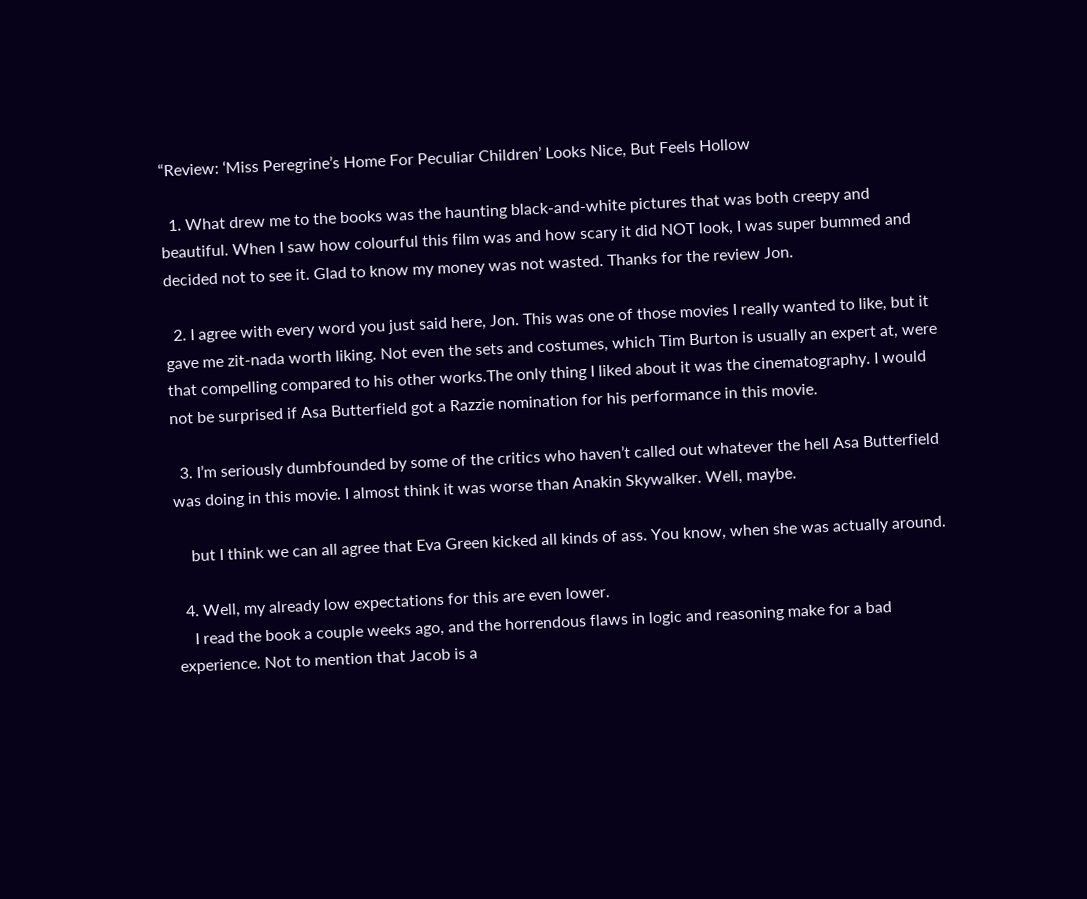“Review: ‘Miss Peregrine’s Home For Peculiar Children’ Looks Nice, But Feels Hollow

  1. What drew me to the books was the haunting black-and-white pictures that was both creepy and beautiful. When I saw how colourful this film was and how scary it did NOT look, I was super bummed and decided not to see it. Glad to know my money was not wasted. Thanks for the review Jon.

  2. I agree with every word you just said here, Jon. This was one of those movies I really wanted to like, but it gave me zit-nada worth liking. Not even the sets and costumes, which Tim Burton is usually an expert at, were that compelling compared to his other works.The only thing I liked about it was the cinematography. I would not be surprised if Asa Butterfield got a Razzie nomination for his performance in this movie.

  3. I’m seriously dumbfounded by some of the critics who haven’t called out whatever the hell Asa Butterfield was doing in this movie. I almost think it was worse than Anakin Skywalker. Well, maybe.

    but I think we can all agree that Eva Green kicked all kinds of ass. You know, when she was actually around.

  4. Well, my already low expectations for this are even lower.
    I read the book a couple weeks ago, and the horrendous flaws in logic and reasoning make for a bad experience. Not to mention that Jacob is a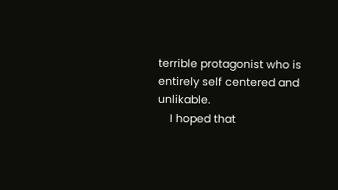terrible protagonist who is entirely self centered and unlikable.
    I hoped that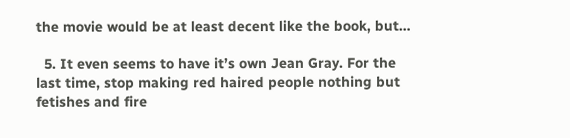the movie would be at least decent like the book, but…

  5. It even seems to have it’s own Jean Gray. For the last time, stop making red haired people nothing but fetishes and fire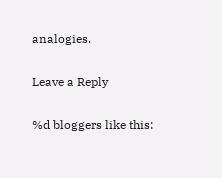analogies.

Leave a Reply

%d bloggers like this: